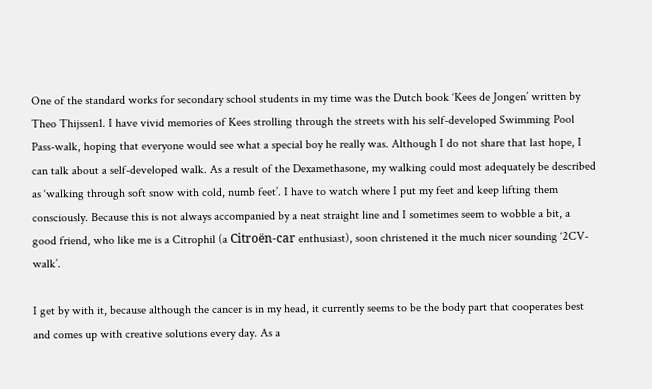One of the standard works for secondary school students in my time was the Dutch book ‘Kees de Jongen’ written by Theo Thijssen1. I have vivid memories of Kees strolling through the streets with his self-developed Swimming Pool Pass-walk, hoping that everyone would see what a special boy he really was. Although I do not share that last hope, I can talk about a self-developed walk. As a result of the Dexamethasone, my walking could most adequately be described as ‘walking through soft snow with cold, numb feet’. I have to watch where I put my feet and keep lifting them consciously. Because this is not always accompanied by a neat straight line and I sometimes seem to wobble a bit, a good friend, who like me is a Citrophil (a Citroën-car enthusiast), soon christened it the much nicer sounding ‘2CV-walk’.

I get by with it, because although the cancer is in my head, it currently seems to be the body part that cooperates best and comes up with creative solutions every day. As a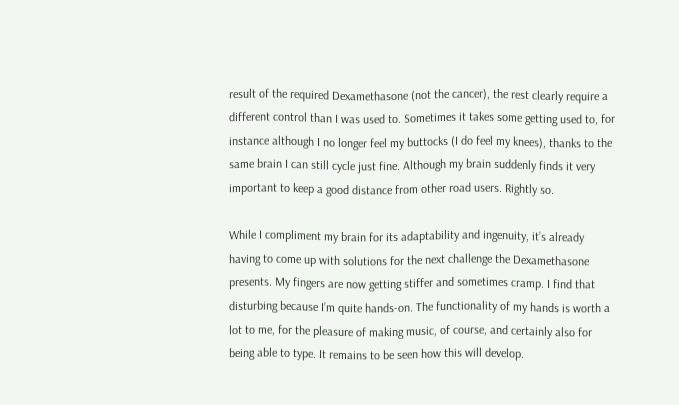result of the required Dexamethasone (not the cancer), the rest clearly require a different control than I was used to. Sometimes it takes some getting used to, for instance although I no longer feel my buttocks (I do feel my knees), thanks to the same brain I can still cycle just fine. Although my brain suddenly finds it very important to keep a good distance from other road users. Rightly so.

While I compliment my brain for its adaptability and ingenuity, it’s already having to come up with solutions for the next challenge the Dexamethasone presents. My fingers are now getting stiffer and sometimes cramp. I find that disturbing because I’m quite hands-on. The functionality of my hands is worth a lot to me, for the pleasure of making music, of course, and certainly also for being able to type. It remains to be seen how this will develop.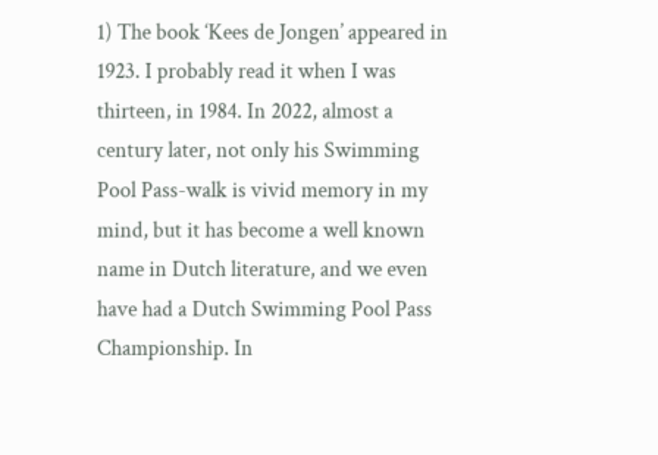1) The book ‘Kees de Jongen’ appeared in 1923. I probably read it when I was thirteen, in 1984. In 2022, almost a century later, not only his Swimming Pool Pass-walk is vivid memory in my mind, but it has become a well known name in Dutch literature, and we even have had a Dutch Swimming Pool Pass Championship. In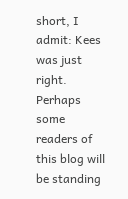short, I admit: Kees was just right. Perhaps some readers of this blog will be standing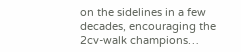on the sidelines in a few decades, encouraging the 2cv-walk champions…